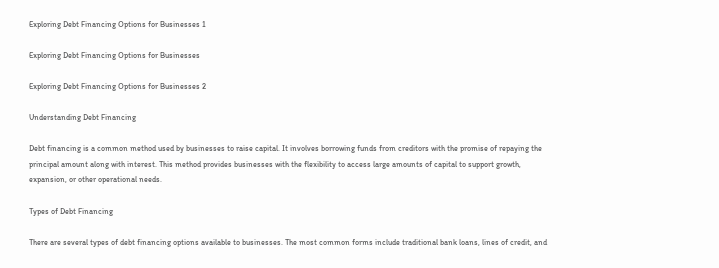Exploring Debt Financing Options for Businesses 1

Exploring Debt Financing Options for Businesses

Exploring Debt Financing Options for Businesses 2

Understanding Debt Financing

Debt financing is a common method used by businesses to raise capital. It involves borrowing funds from creditors with the promise of repaying the principal amount along with interest. This method provides businesses with the flexibility to access large amounts of capital to support growth, expansion, or other operational needs.

Types of Debt Financing

There are several types of debt financing options available to businesses. The most common forms include traditional bank loans, lines of credit, and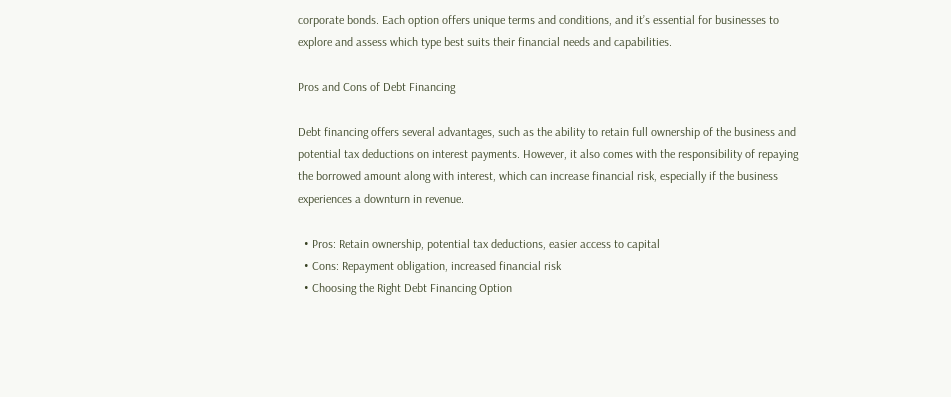corporate bonds. Each option offers unique terms and conditions, and it’s essential for businesses to explore and assess which type best suits their financial needs and capabilities.

Pros and Cons of Debt Financing

Debt financing offers several advantages, such as the ability to retain full ownership of the business and potential tax deductions on interest payments. However, it also comes with the responsibility of repaying the borrowed amount along with interest, which can increase financial risk, especially if the business experiences a downturn in revenue.

  • Pros: Retain ownership, potential tax deductions, easier access to capital
  • Cons: Repayment obligation, increased financial risk
  • Choosing the Right Debt Financing Option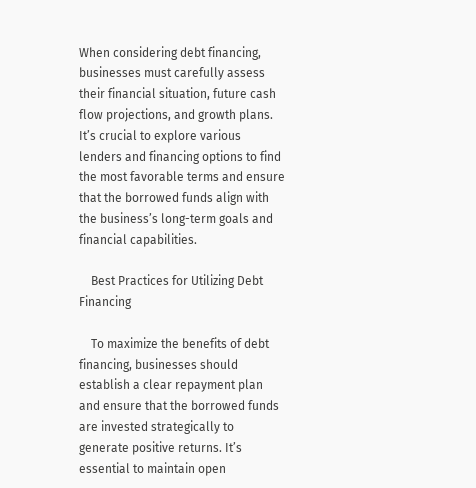When considering debt financing, businesses must carefully assess their financial situation, future cash flow projections, and growth plans. It’s crucial to explore various lenders and financing options to find the most favorable terms and ensure that the borrowed funds align with the business’s long-term goals and financial capabilities.

    Best Practices for Utilizing Debt Financing

    To maximize the benefits of debt financing, businesses should establish a clear repayment plan and ensure that the borrowed funds are invested strategically to generate positive returns. It’s essential to maintain open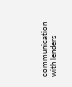communication with lenders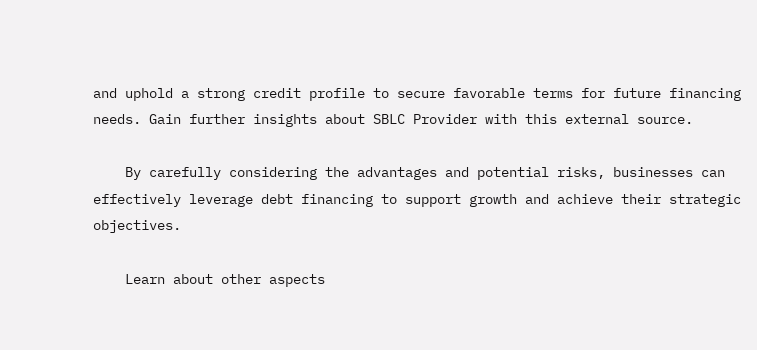and uphold a strong credit profile to secure favorable terms for future financing needs. Gain further insights about SBLC Provider with this external source.

    By carefully considering the advantages and potential risks, businesses can effectively leverage debt financing to support growth and achieve their strategic objectives.

    Learn about other aspects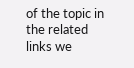of the topic in the related links we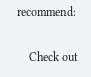recommend:

    Check out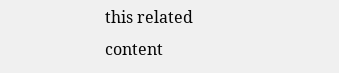this related content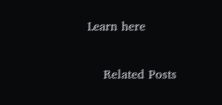Learn here

    Related Posts